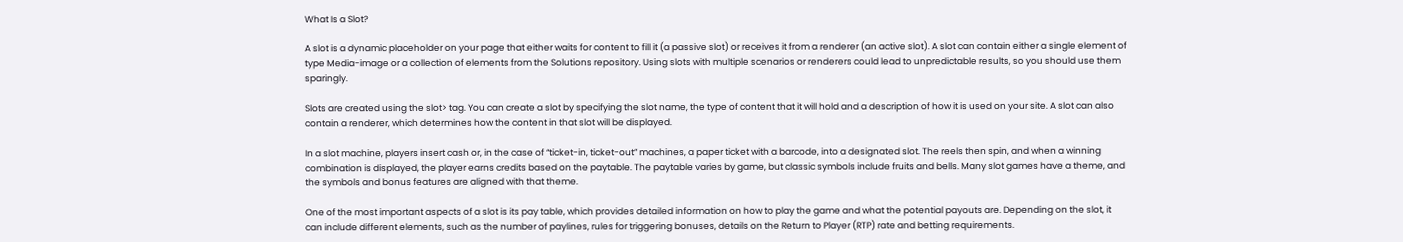What Is a Slot?

A slot is a dynamic placeholder on your page that either waits for content to fill it (a passive slot) or receives it from a renderer (an active slot). A slot can contain either a single element of type Media-image or a collection of elements from the Solutions repository. Using slots with multiple scenarios or renderers could lead to unpredictable results, so you should use them sparingly.

Slots are created using the slot> tag. You can create a slot by specifying the slot name, the type of content that it will hold and a description of how it is used on your site. A slot can also contain a renderer, which determines how the content in that slot will be displayed.

In a slot machine, players insert cash or, in the case of “ticket-in, ticket-out” machines, a paper ticket with a barcode, into a designated slot. The reels then spin, and when a winning combination is displayed, the player earns credits based on the paytable. The paytable varies by game, but classic symbols include fruits and bells. Many slot games have a theme, and the symbols and bonus features are aligned with that theme.

One of the most important aspects of a slot is its pay table, which provides detailed information on how to play the game and what the potential payouts are. Depending on the slot, it can include different elements, such as the number of paylines, rules for triggering bonuses, details on the Return to Player (RTP) rate and betting requirements.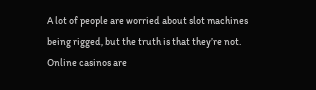A lot of people are worried about slot machines being rigged, but the truth is that they’re not. Online casinos are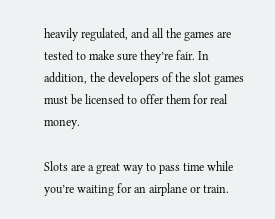heavily regulated, and all the games are tested to make sure they’re fair. In addition, the developers of the slot games must be licensed to offer them for real money.

Slots are a great way to pass time while you’re waiting for an airplane or train.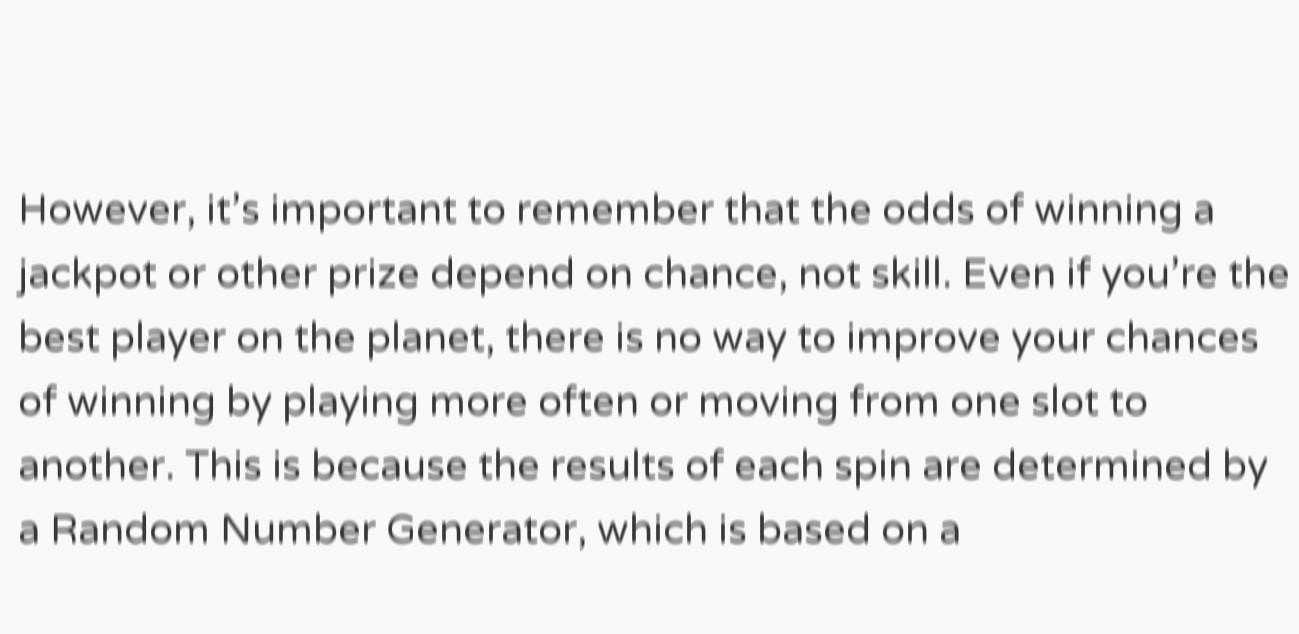However, it’s important to remember that the odds of winning a jackpot or other prize depend on chance, not skill. Even if you’re the best player on the planet, there is no way to improve your chances of winning by playing more often or moving from one slot to another. This is because the results of each spin are determined by a Random Number Generator, which is based on a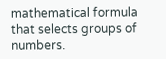mathematical formula that selects groups of numbers.